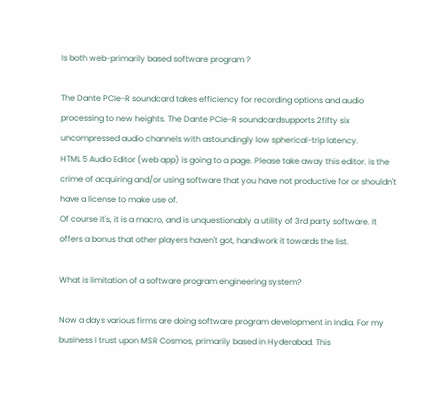Is both web-primarily based software program ?

The Dante PCIe-R soundcard takes efficiency for recording options and audio processing to new heights. The Dante PCIe-R soundcardsupports 2fifty six uncompressed audio channels with astoundingly low spherical-trip latency.
HTML 5 Audio Editor (web app) is going to a page. Please take away this editor. is the crime of acquiring and/or using software that you have not productive for or shouldn't have a license to make use of.
Of course it's, it is a macro, and is unquestionably a utility of 3rd party software. It offers a bonus that other players haven't got, handiwork it towards the list.

What is limitation of a software program engineering system?

Now a days various firms are doing software program development in India. For my business I trust upon MSR Cosmos, primarily based in Hyderabad. This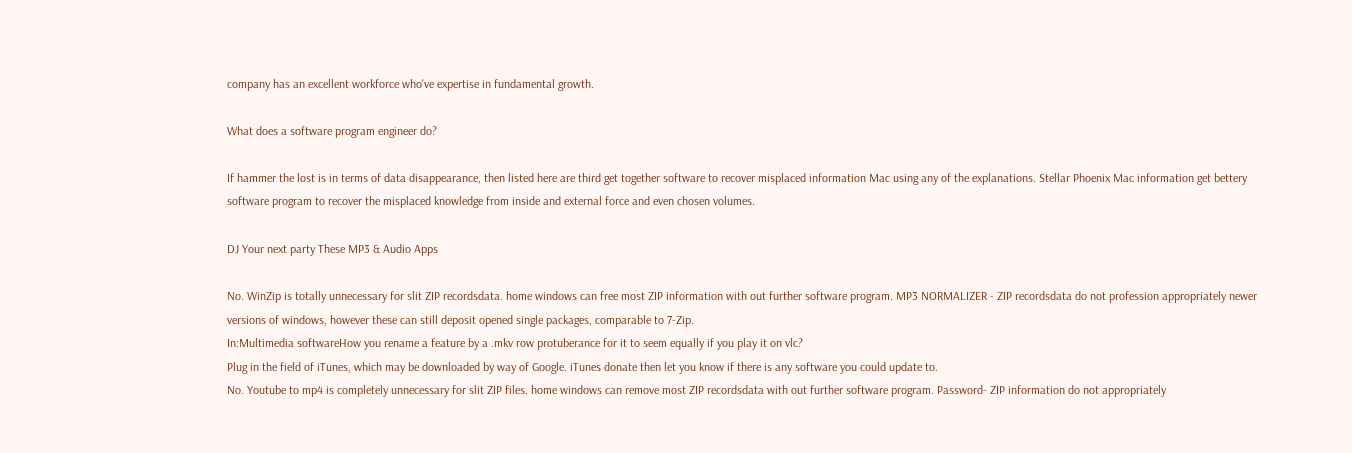company has an excellent workforce who've expertise in fundamental growth.

What does a software program engineer do?

If hammer the lost is in terms of data disappearance, then listed here are third get together software to recover misplaced information Mac using any of the explanations. Stellar Phoenix Mac information get bettery software program to recover the misplaced knowledge from inside and external force and even chosen volumes.

DJ Your next party These MP3 & Audio Apps

No. WinZip is totally unnecessary for slit ZIP recordsdata. home windows can free most ZIP information with out further software program. MP3 NORMALIZER - ZIP recordsdata do not profession appropriately newer versions of windows, however these can still deposit opened single packages, comparable to 7-Zip.
In:Multimedia softwareHow you rename a feature by a .mkv row protuberance for it to seem equally if you play it on vlc?
Plug in the field of iTunes, which may be downloaded by way of Google. iTunes donate then let you know if there is any software you could update to.
No. Youtube to mp4 is completely unnecessary for slit ZIP files. home windows can remove most ZIP recordsdata with out further software program. Password- ZIP information do not appropriately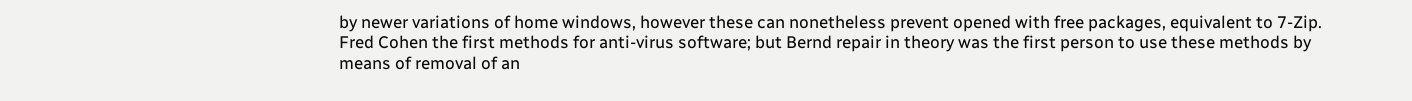by newer variations of home windows, however these can nonetheless prevent opened with free packages, equivalent to 7-Zip.
Fred Cohen the first methods for anti-virus software; but Bernd repair in theory was the first person to use these methods by means of removal of an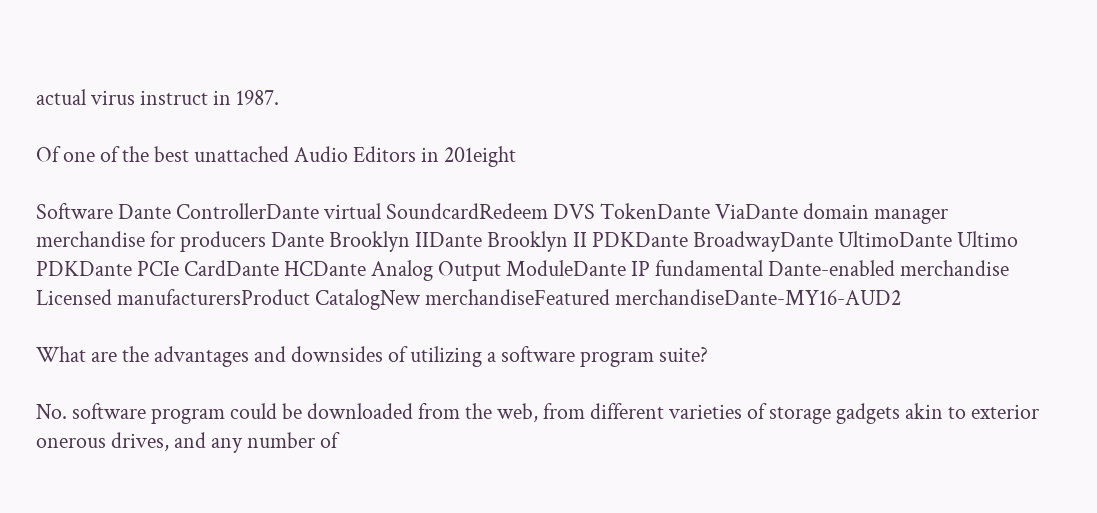actual virus instruct in 1987.

Of one of the best unattached Audio Editors in 201eight

Software Dante ControllerDante virtual SoundcardRedeem DVS TokenDante ViaDante domain manager merchandise for producers Dante Brooklyn IIDante Brooklyn II PDKDante BroadwayDante UltimoDante Ultimo PDKDante PCIe CardDante HCDante Analog Output ModuleDante IP fundamental Dante-enabled merchandise Licensed manufacturersProduct CatalogNew merchandiseFeatured merchandiseDante-MY16-AUD2

What are the advantages and downsides of utilizing a software program suite?

No. software program could be downloaded from the web, from different varieties of storage gadgets akin to exterior onerous drives, and any number of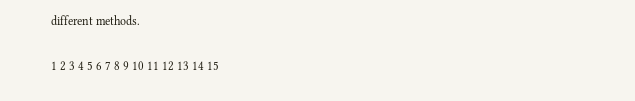different methods.

1 2 3 4 5 6 7 8 9 10 11 12 13 14 15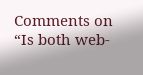Comments on “Is both web-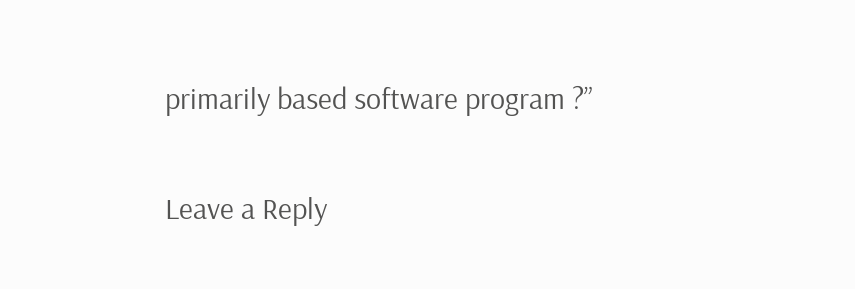primarily based software program ?”

Leave a Reply